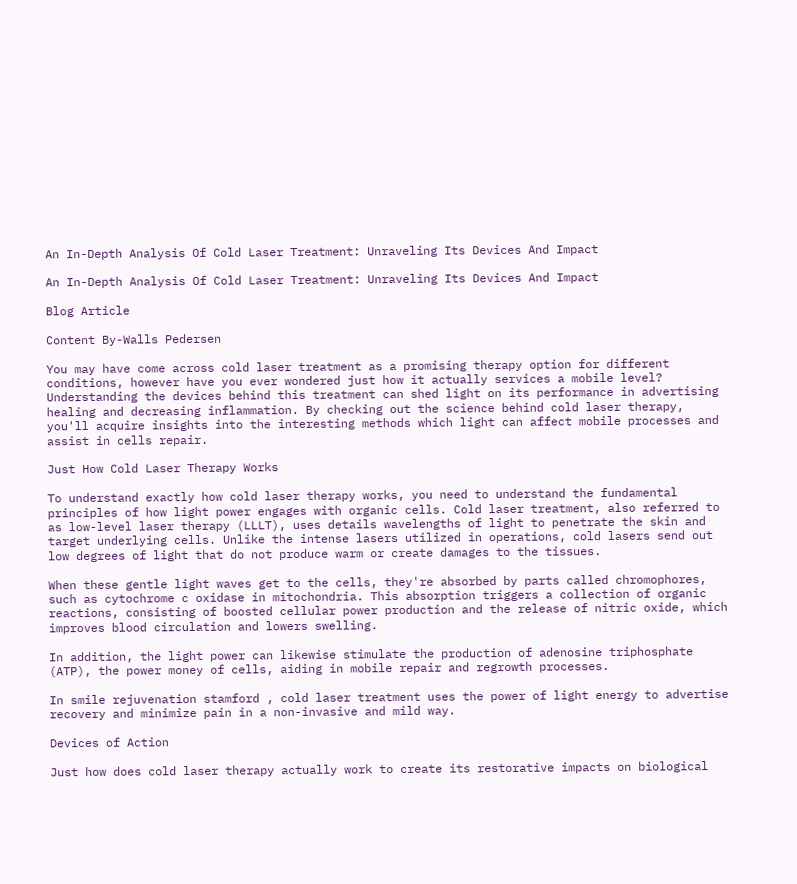An In-Depth Analysis Of Cold Laser Treatment: Unraveling Its Devices And Impact

An In-Depth Analysis Of Cold Laser Treatment: Unraveling Its Devices And Impact

Blog Article

Content By-Walls Pedersen

You may have come across cold laser treatment as a promising therapy option for different conditions, however have you ever wondered just how it actually services a mobile level? Understanding the devices behind this treatment can shed light on its performance in advertising healing and decreasing inflammation. By checking out the science behind cold laser therapy, you'll acquire insights into the interesting methods which light can affect mobile processes and assist in cells repair.

Just How Cold Laser Therapy Works

To understand exactly how cold laser therapy works, you need to understand the fundamental principles of how light power engages with organic cells. Cold laser treatment, also referred to as low-level laser therapy (LLLT), uses details wavelengths of light to penetrate the skin and target underlying cells. Unlike the intense lasers utilized in operations, cold lasers send out low degrees of light that do not produce warm or create damages to the tissues.

When these gentle light waves get to the cells, they're absorbed by parts called chromophores, such as cytochrome c oxidase in mitochondria. This absorption triggers a collection of organic reactions, consisting of boosted cellular power production and the release of nitric oxide, which improves blood circulation and lowers swelling.

In addition, the light power can likewise stimulate the production of adenosine triphosphate (ATP), the power money of cells, aiding in mobile repair and regrowth processes.

In smile rejuvenation stamford , cold laser treatment uses the power of light energy to advertise recovery and minimize pain in a non-invasive and mild way.

Devices of Action

Just how does cold laser therapy actually work to create its restorative impacts on biological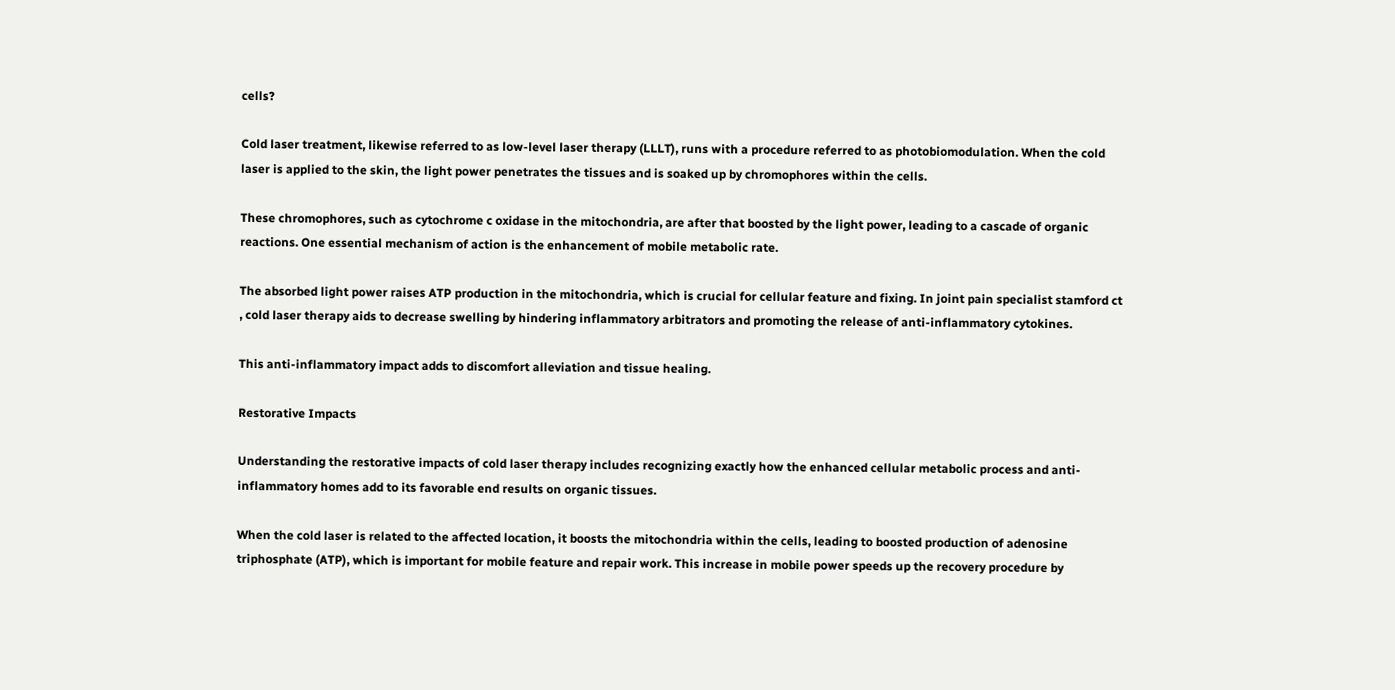cells?

Cold laser treatment, likewise referred to as low-level laser therapy (LLLT), runs with a procedure referred to as photobiomodulation. When the cold laser is applied to the skin, the light power penetrates the tissues and is soaked up by chromophores within the cells.

These chromophores, such as cytochrome c oxidase in the mitochondria, are after that boosted by the light power, leading to a cascade of organic reactions. One essential mechanism of action is the enhancement of mobile metabolic rate.

The absorbed light power raises ATP production in the mitochondria, which is crucial for cellular feature and fixing. In joint pain specialist stamford ct , cold laser therapy aids to decrease swelling by hindering inflammatory arbitrators and promoting the release of anti-inflammatory cytokines.

This anti-inflammatory impact adds to discomfort alleviation and tissue healing.

Restorative Impacts

Understanding the restorative impacts of cold laser therapy includes recognizing exactly how the enhanced cellular metabolic process and anti-inflammatory homes add to its favorable end results on organic tissues.

When the cold laser is related to the affected location, it boosts the mitochondria within the cells, leading to boosted production of adenosine triphosphate (ATP), which is important for mobile feature and repair work. This increase in mobile power speeds up the recovery procedure by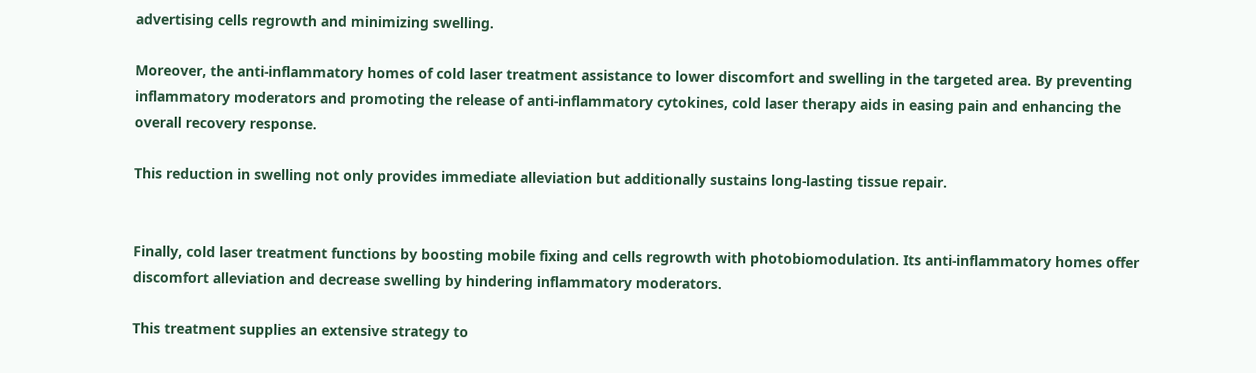advertising cells regrowth and minimizing swelling.

Moreover, the anti-inflammatory homes of cold laser treatment assistance to lower discomfort and swelling in the targeted area. By preventing inflammatory moderators and promoting the release of anti-inflammatory cytokines, cold laser therapy aids in easing pain and enhancing the overall recovery response.

This reduction in swelling not only provides immediate alleviation but additionally sustains long-lasting tissue repair.


Finally, cold laser treatment functions by boosting mobile fixing and cells regrowth with photobiomodulation. Its anti-inflammatory homes offer discomfort alleviation and decrease swelling by hindering inflammatory moderators.

This treatment supplies an extensive strategy to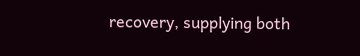recovery, supplying both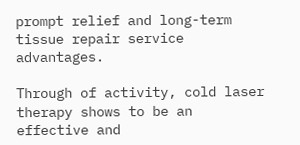prompt relief and long-term tissue repair service advantages.

Through of activity, cold laser therapy shows to be an effective and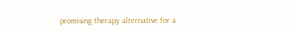promising therapy alternative for a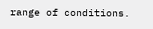range of conditions.